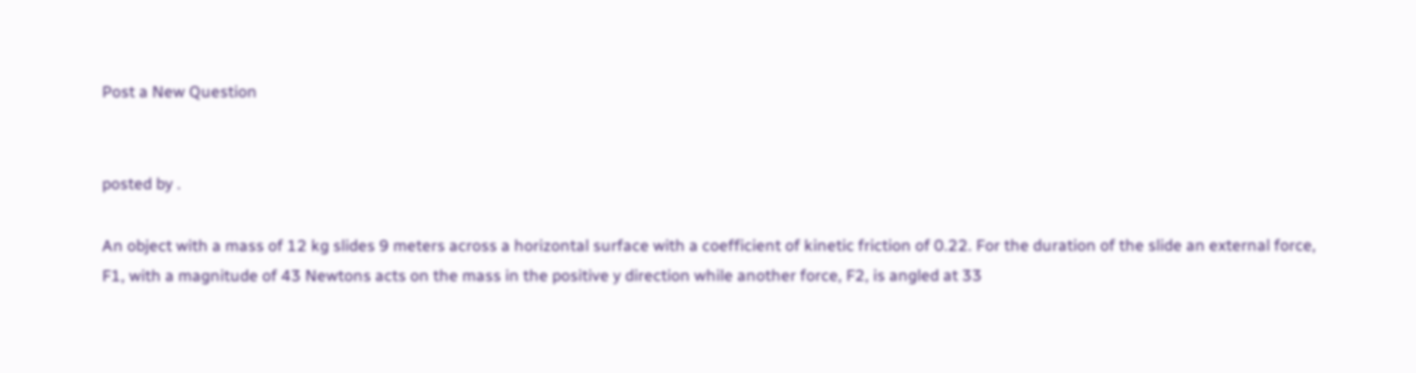Post a New Question


posted by .

An object with a mass of 12 kg slides 9 meters across a horizontal surface with a coefficient of kinetic friction of 0.22. For the duration of the slide an external force, F1, with a magnitude of 43 Newtons acts on the mass in the positive y direction while another force, F2, is angled at 33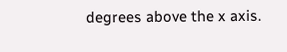degrees above the x axis.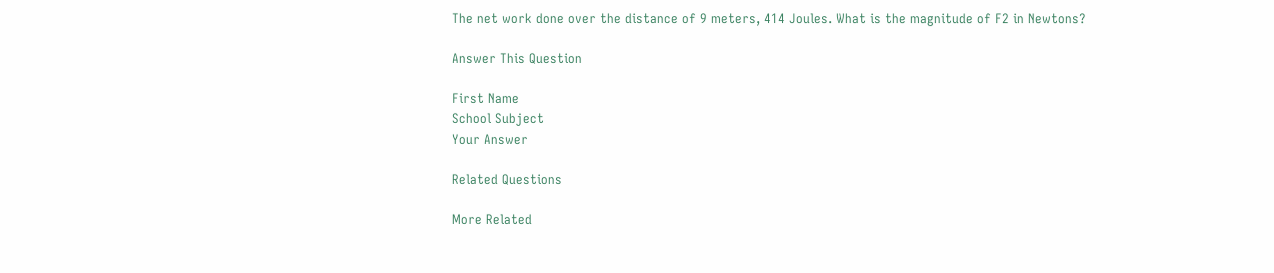The net work done over the distance of 9 meters, 414 Joules. What is the magnitude of F2 in Newtons?

Answer This Question

First Name
School Subject
Your Answer

Related Questions

More Related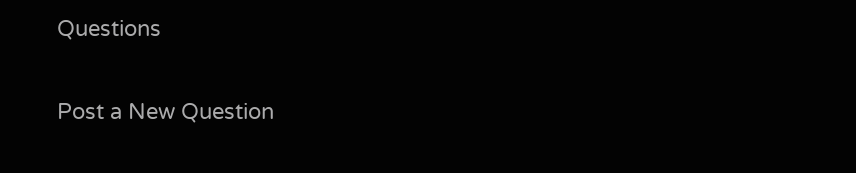Questions

Post a New Question